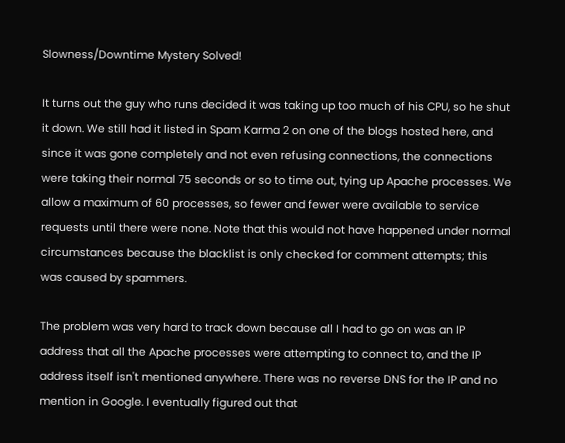Slowness/Downtime Mystery Solved!

It turns out the guy who runs decided it was taking up too much of his CPU, so he shut it down. We still had it listed in Spam Karma 2 on one of the blogs hosted here, and since it was gone completely and not even refusing connections, the connections were taking their normal 75 seconds or so to time out, tying up Apache processes. We allow a maximum of 60 processes, so fewer and fewer were available to service requests until there were none. Note that this would not have happened under normal circumstances because the blacklist is only checked for comment attempts; this was caused by spammers.

The problem was very hard to track down because all I had to go on was an IP address that all the Apache processes were attempting to connect to, and the IP address itself isn't mentioned anywhere. There was no reverse DNS for the IP and no mention in Google. I eventually figured out that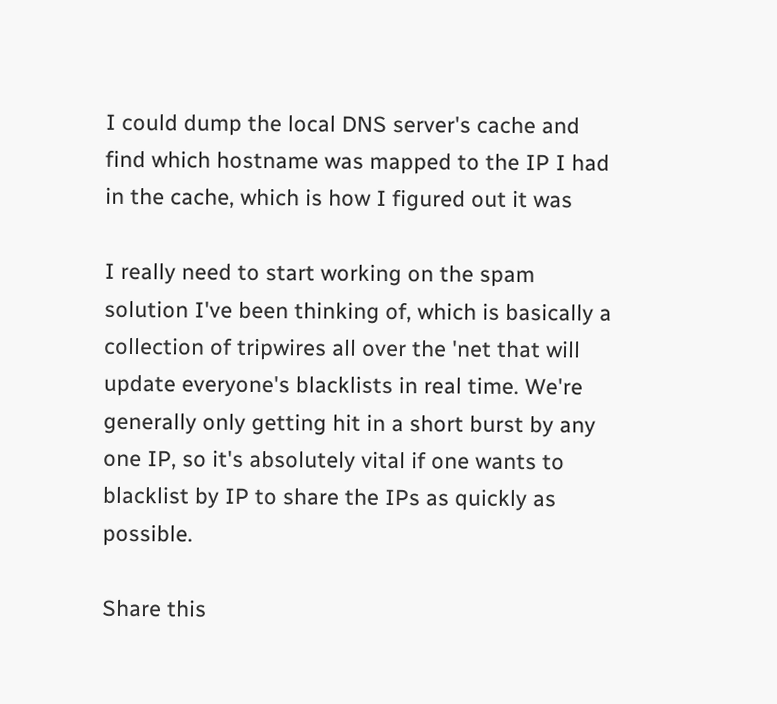I could dump the local DNS server's cache and find which hostname was mapped to the IP I had in the cache, which is how I figured out it was

I really need to start working on the spam solution I've been thinking of, which is basically a collection of tripwires all over the 'net that will update everyone's blacklists in real time. We're generally only getting hit in a short burst by any one IP, so it's absolutely vital if one wants to blacklist by IP to share the IPs as quickly as possible.

Share this